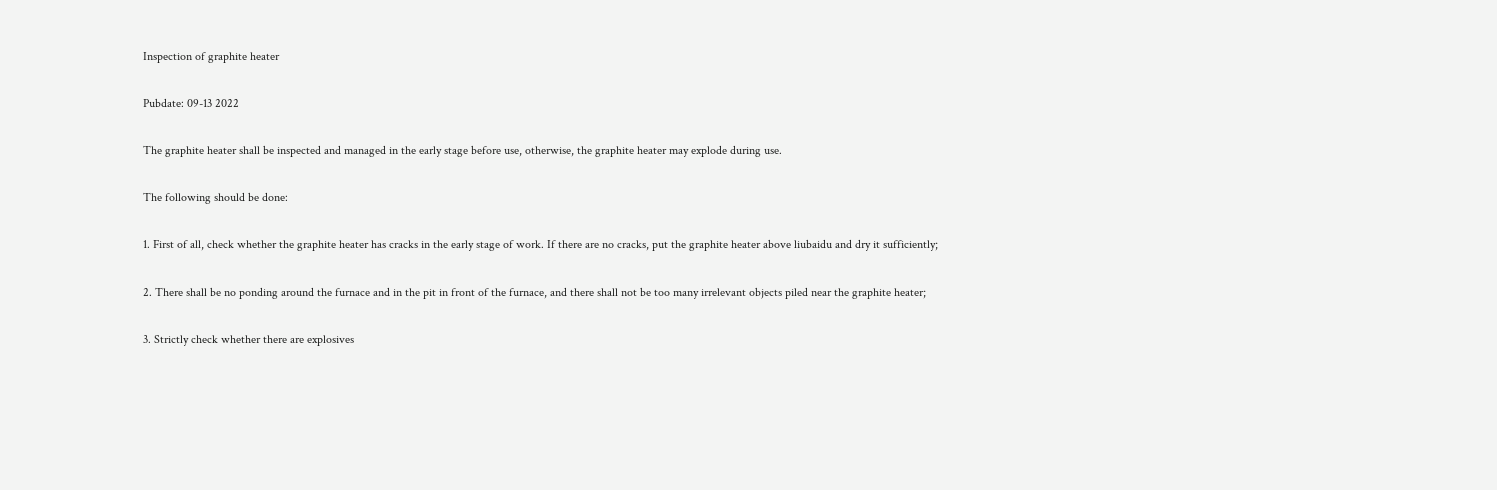Inspection of graphite heater

Pubdate: 09-13 2022

The graphite heater shall be inspected and managed in the early stage before use, otherwise, the graphite heater may explode during use.

The following should be done:

1. First of all, check whether the graphite heater has cracks in the early stage of work. If there are no cracks, put the graphite heater above liubaidu and dry it sufficiently;

2. There shall be no ponding around the furnace and in the pit in front of the furnace, and there shall not be too many irrelevant objects piled near the graphite heater;

3. Strictly check whether there are explosives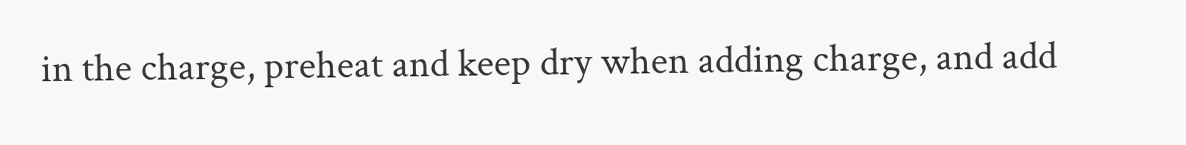in the charge, preheat and keep dry when adding charge, and add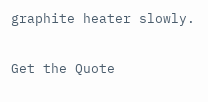graphite heater slowly.

Get the Quote